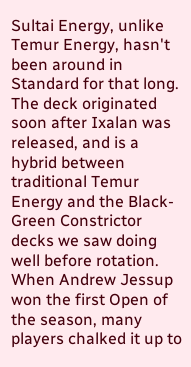Sultai Energy, unlike Temur Energy, hasn't been around in Standard for that long. The deck originated soon after Ixalan was released, and is a hybrid between traditional Temur Energy and the Black-Green Constrictor decks we saw doing well before rotation. When Andrew Jessup won the first Open of the season, many players chalked it up to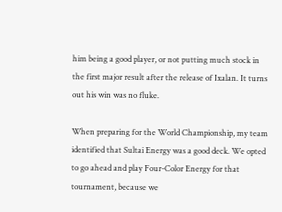him being a good player, or not putting much stock in the first major result after the release of Ixalan. It turns out his win was no fluke.

When preparing for the World Championship, my team identified that Sultai Energy was a good deck. We opted to go ahead and play Four-Color Energy for that tournament, because we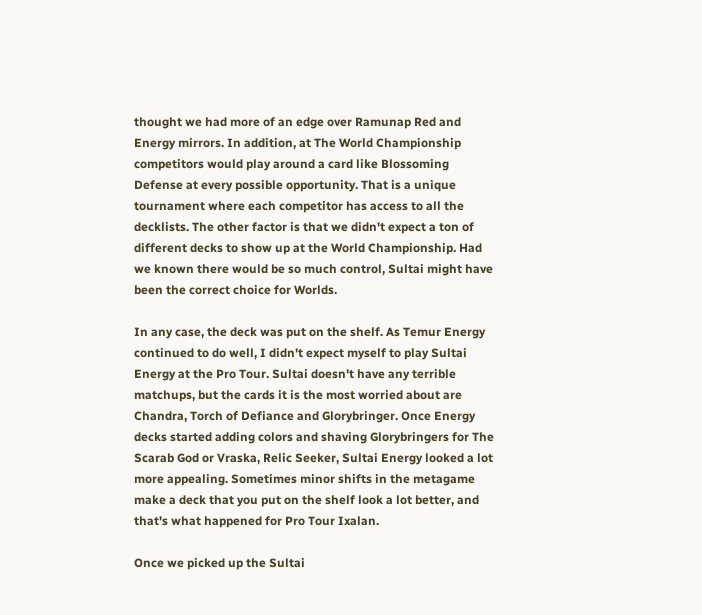thought we had more of an edge over Ramunap Red and Energy mirrors. In addition, at The World Championship competitors would play around a card like Blossoming Defense at every possible opportunity. That is a unique tournament where each competitor has access to all the decklists. The other factor is that we didn't expect a ton of different decks to show up at the World Championship. Had we known there would be so much control, Sultai might have been the correct choice for Worlds.

In any case, the deck was put on the shelf. As Temur Energy continued to do well, I didn't expect myself to play Sultai Energy at the Pro Tour. Sultai doesn't have any terrible matchups, but the cards it is the most worried about are Chandra, Torch of Defiance and Glorybringer. Once Energy decks started adding colors and shaving Glorybringers for The Scarab God or Vraska, Relic Seeker, Sultai Energy looked a lot more appealing. Sometimes minor shifts in the metagame make a deck that you put on the shelf look a lot better, and that's what happened for Pro Tour Ixalan.

Once we picked up the Sultai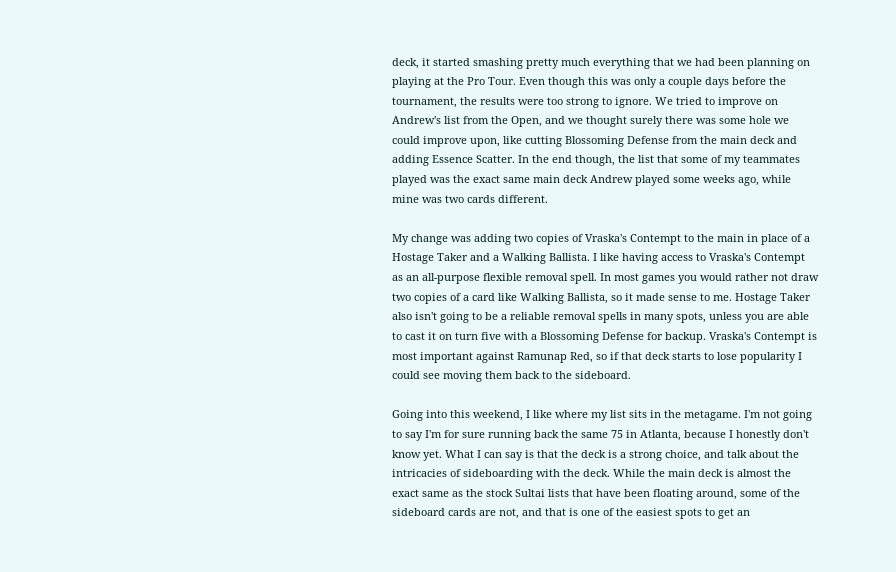deck, it started smashing pretty much everything that we had been planning on playing at the Pro Tour. Even though this was only a couple days before the tournament, the results were too strong to ignore. We tried to improve on Andrew's list from the Open, and we thought surely there was some hole we could improve upon, like cutting Blossoming Defense from the main deck and adding Essence Scatter. In the end though, the list that some of my teammates played was the exact same main deck Andrew played some weeks ago, while mine was two cards different.

My change was adding two copies of Vraska's Contempt to the main in place of a Hostage Taker and a Walking Ballista. I like having access to Vraska's Contempt as an all-purpose flexible removal spell. In most games you would rather not draw two copies of a card like Walking Ballista, so it made sense to me. Hostage Taker also isn't going to be a reliable removal spells in many spots, unless you are able to cast it on turn five with a Blossoming Defense for backup. Vraska's Contempt is most important against Ramunap Red, so if that deck starts to lose popularity I could see moving them back to the sideboard.

Going into this weekend, I like where my list sits in the metagame. I'm not going to say I'm for sure running back the same 75 in Atlanta, because I honestly don't know yet. What I can say is that the deck is a strong choice, and talk about the intricacies of sideboarding with the deck. While the main deck is almost the exact same as the stock Sultai lists that have been floating around, some of the sideboard cards are not, and that is one of the easiest spots to get an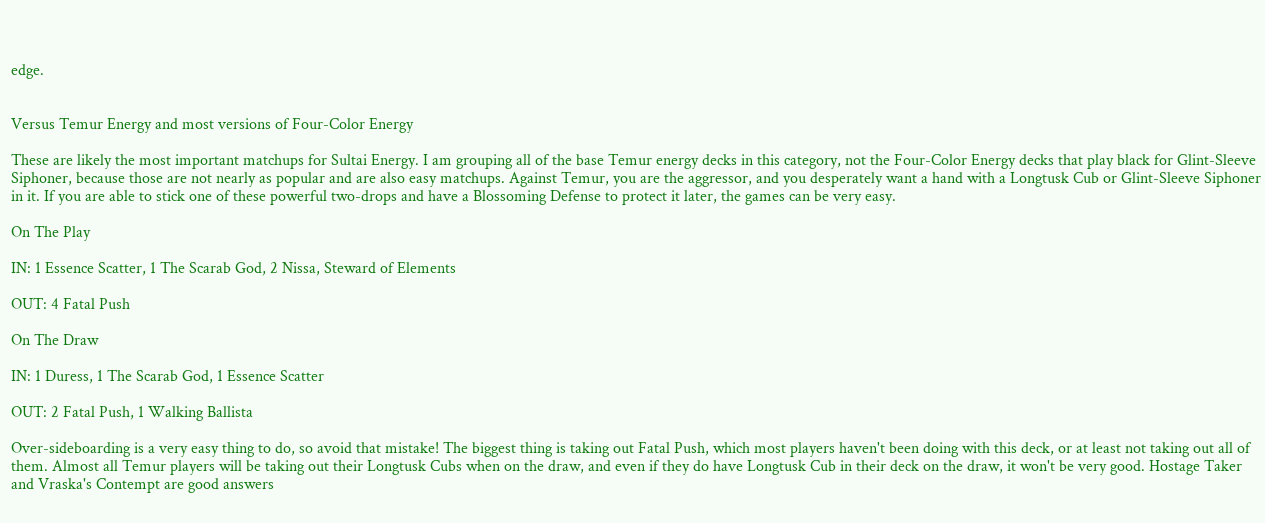edge.


Versus Temur Energy and most versions of Four-Color Energy

These are likely the most important matchups for Sultai Energy. I am grouping all of the base Temur energy decks in this category, not the Four-Color Energy decks that play black for Glint-Sleeve Siphoner, because those are not nearly as popular and are also easy matchups. Against Temur, you are the aggressor, and you desperately want a hand with a Longtusk Cub or Glint-Sleeve Siphoner in it. If you are able to stick one of these powerful two-drops and have a Blossoming Defense to protect it later, the games can be very easy.

On The Play

IN: 1 Essence Scatter, 1 The Scarab God, 2 Nissa, Steward of Elements

OUT: 4 Fatal Push

On The Draw

IN: 1 Duress, 1 The Scarab God, 1 Essence Scatter

OUT: 2 Fatal Push, 1 Walking Ballista

Over-sideboarding is a very easy thing to do, so avoid that mistake! The biggest thing is taking out Fatal Push, which most players haven't been doing with this deck, or at least not taking out all of them. Almost all Temur players will be taking out their Longtusk Cubs when on the draw, and even if they do have Longtusk Cub in their deck on the draw, it won't be very good. Hostage Taker and Vraska's Contempt are good answers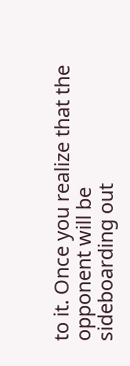to it. Once you realize that the opponent will be sideboarding out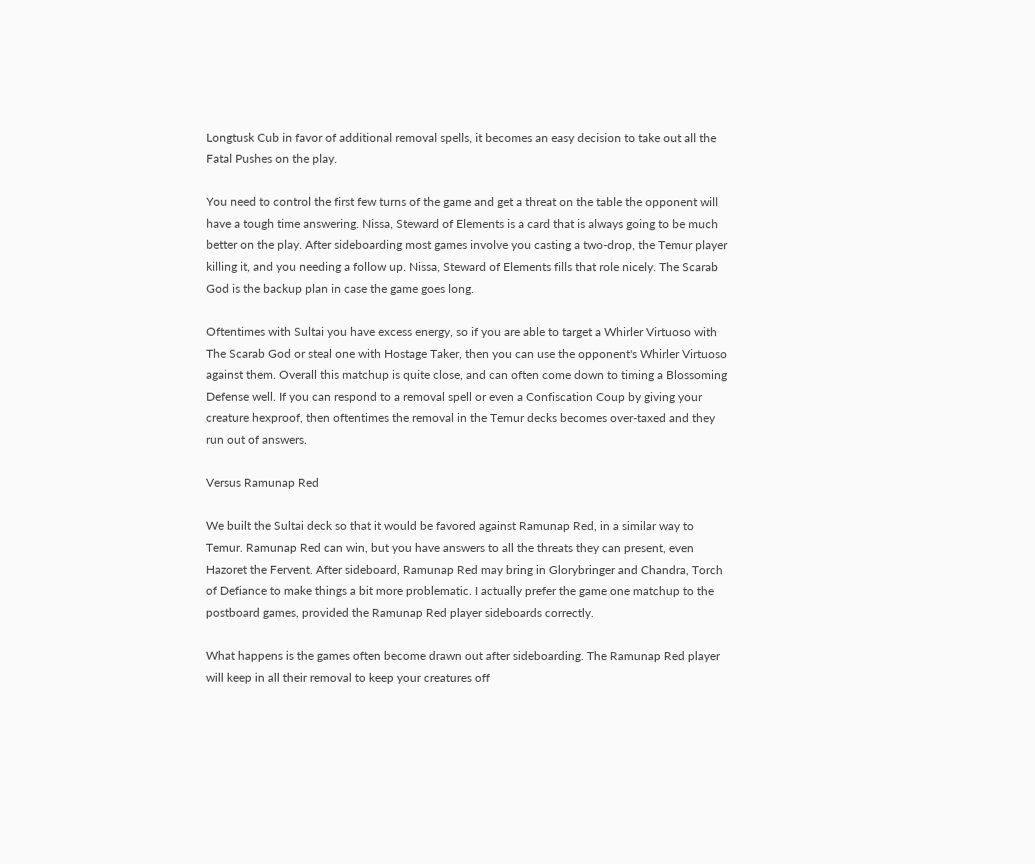Longtusk Cub in favor of additional removal spells, it becomes an easy decision to take out all the Fatal Pushes on the play.

You need to control the first few turns of the game and get a threat on the table the opponent will have a tough time answering. Nissa, Steward of Elements is a card that is always going to be much better on the play. After sideboarding most games involve you casting a two-drop, the Temur player killing it, and you needing a follow up. Nissa, Steward of Elements fills that role nicely. The Scarab God is the backup plan in case the game goes long.

Oftentimes with Sultai you have excess energy, so if you are able to target a Whirler Virtuoso with The Scarab God or steal one with Hostage Taker, then you can use the opponent's Whirler Virtuoso against them. Overall this matchup is quite close, and can often come down to timing a Blossoming Defense well. If you can respond to a removal spell or even a Confiscation Coup by giving your creature hexproof, then oftentimes the removal in the Temur decks becomes over-taxed and they run out of answers.

Versus Ramunap Red

We built the Sultai deck so that it would be favored against Ramunap Red, in a similar way to Temur. Ramunap Red can win, but you have answers to all the threats they can present, even Hazoret the Fervent. After sideboard, Ramunap Red may bring in Glorybringer and Chandra, Torch of Defiance to make things a bit more problematic. I actually prefer the game one matchup to the postboard games, provided the Ramunap Red player sideboards correctly.

What happens is the games often become drawn out after sideboarding. The Ramunap Red player will keep in all their removal to keep your creatures off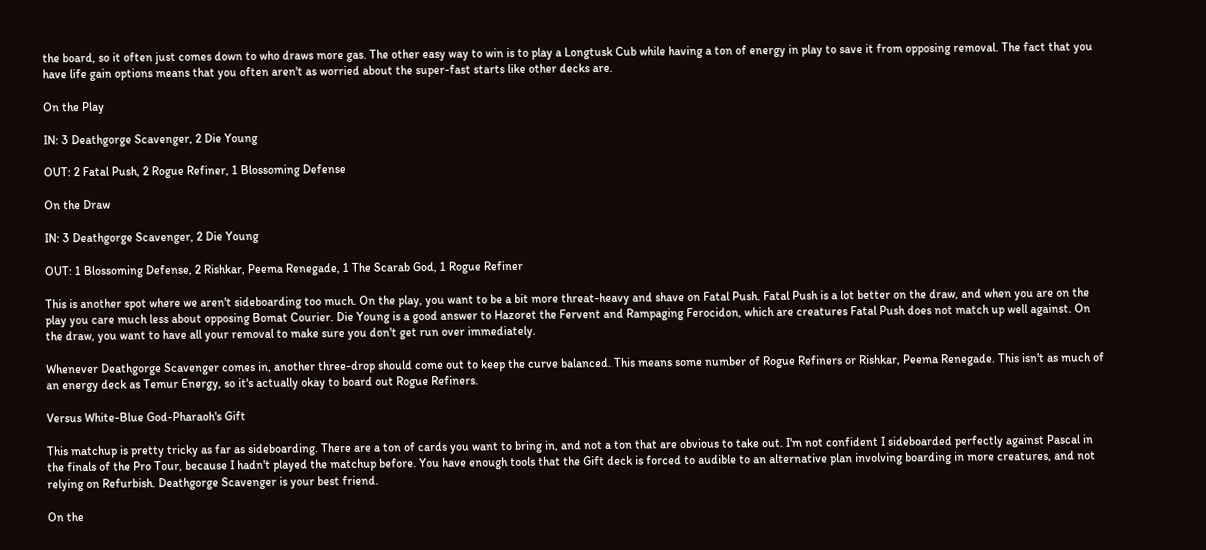the board, so it often just comes down to who draws more gas. The other easy way to win is to play a Longtusk Cub while having a ton of energy in play to save it from opposing removal. The fact that you have life gain options means that you often aren't as worried about the super-fast starts like other decks are.

On the Play

IN: 3 Deathgorge Scavenger, 2 Die Young

OUT: 2 Fatal Push, 2 Rogue Refiner, 1 Blossoming Defense

On the Draw

IN: 3 Deathgorge Scavenger, 2 Die Young

OUT: 1 Blossoming Defense, 2 Rishkar, Peema Renegade, 1 The Scarab God, 1 Rogue Refiner

This is another spot where we aren't sideboarding too much. On the play, you want to be a bit more threat-heavy and shave on Fatal Push. Fatal Push is a lot better on the draw, and when you are on the play you care much less about opposing Bomat Courier. Die Young is a good answer to Hazoret the Fervent and Rampaging Ferocidon, which are creatures Fatal Push does not match up well against. On the draw, you want to have all your removal to make sure you don't get run over immediately.

Whenever Deathgorge Scavenger comes in, another three-drop should come out to keep the curve balanced. This means some number of Rogue Refiners or Rishkar, Peema Renegade. This isn't as much of an energy deck as Temur Energy, so it's actually okay to board out Rogue Refiners.

Versus White-Blue God-Pharaoh's Gift

This matchup is pretty tricky as far as sideboarding. There are a ton of cards you want to bring in, and not a ton that are obvious to take out. I'm not confident I sideboarded perfectly against Pascal in the finals of the Pro Tour, because I hadn't played the matchup before. You have enough tools that the Gift deck is forced to audible to an alternative plan involving boarding in more creatures, and not relying on Refurbish. Deathgorge Scavenger is your best friend.

On the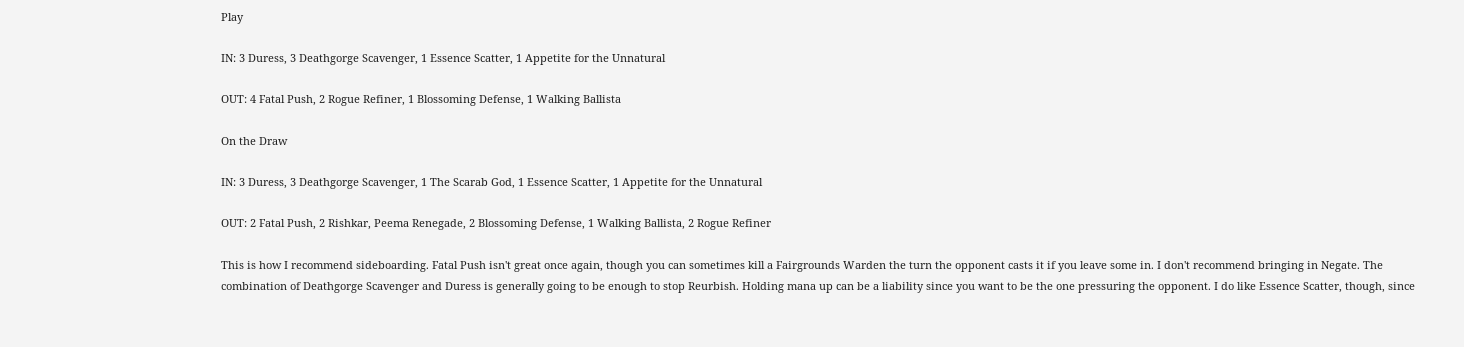Play

IN: 3 Duress, 3 Deathgorge Scavenger, 1 Essence Scatter, 1 Appetite for the Unnatural

OUT: 4 Fatal Push, 2 Rogue Refiner, 1 Blossoming Defense, 1 Walking Ballista

On the Draw

IN: 3 Duress, 3 Deathgorge Scavenger, 1 The Scarab God, 1 Essence Scatter, 1 Appetite for the Unnatural

OUT: 2 Fatal Push, 2 Rishkar, Peema Renegade, 2 Blossoming Defense, 1 Walking Ballista, 2 Rogue Refiner

This is how I recommend sideboarding. Fatal Push isn't great once again, though you can sometimes kill a Fairgrounds Warden the turn the opponent casts it if you leave some in. I don't recommend bringing in Negate. The combination of Deathgorge Scavenger and Duress is generally going to be enough to stop Reurbish. Holding mana up can be a liability since you want to be the one pressuring the opponent. I do like Essence Scatter, though, since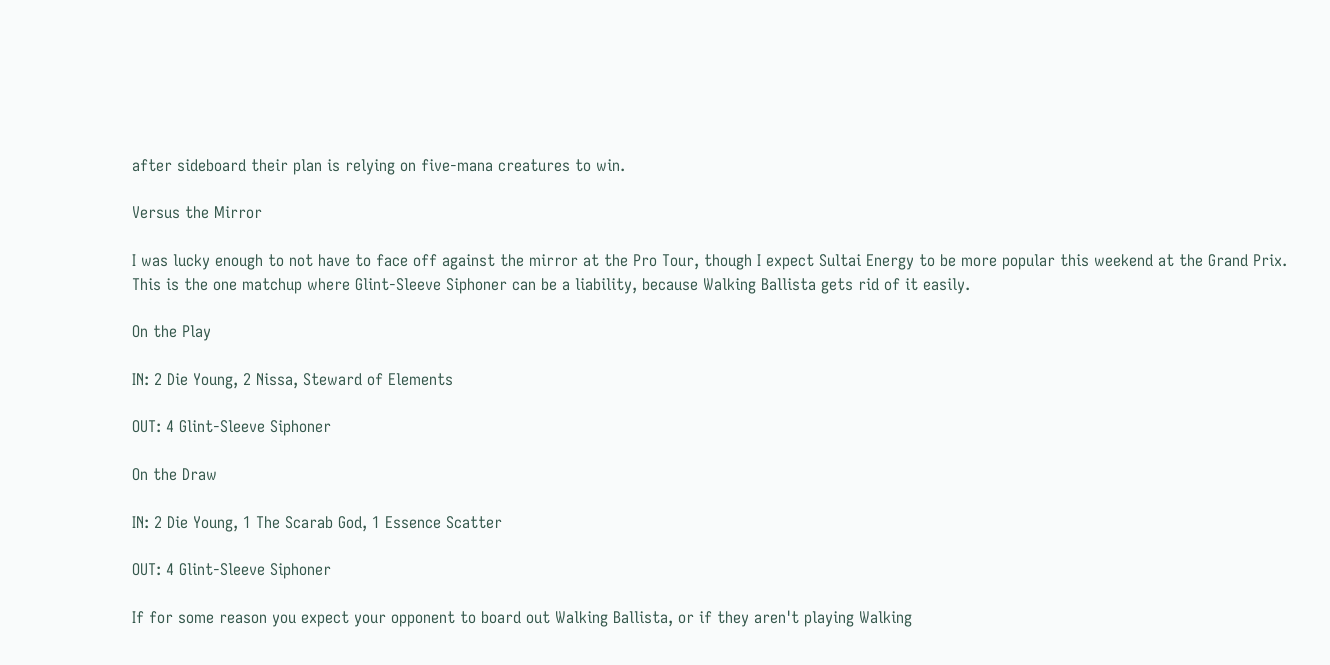after sideboard their plan is relying on five-mana creatures to win.

Versus the Mirror

I was lucky enough to not have to face off against the mirror at the Pro Tour, though I expect Sultai Energy to be more popular this weekend at the Grand Prix. This is the one matchup where Glint-Sleeve Siphoner can be a liability, because Walking Ballista gets rid of it easily.

On the Play

IN: 2 Die Young, 2 Nissa, Steward of Elements

OUT: 4 Glint-Sleeve Siphoner

On the Draw

IN: 2 Die Young, 1 The Scarab God, 1 Essence Scatter

OUT: 4 Glint-Sleeve Siphoner

If for some reason you expect your opponent to board out Walking Ballista, or if they aren't playing Walking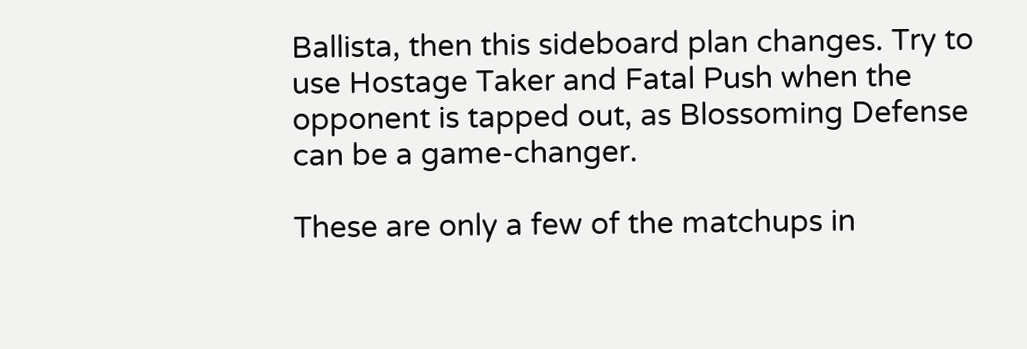Ballista, then this sideboard plan changes. Try to use Hostage Taker and Fatal Push when the opponent is tapped out, as Blossoming Defense can be a game-changer.

These are only a few of the matchups in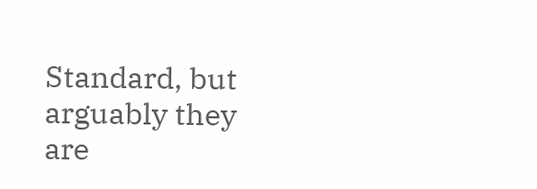Standard, but arguably they are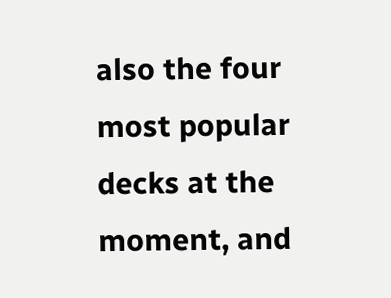also the four most popular decks at the moment, and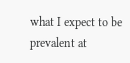what I expect to be prevalent at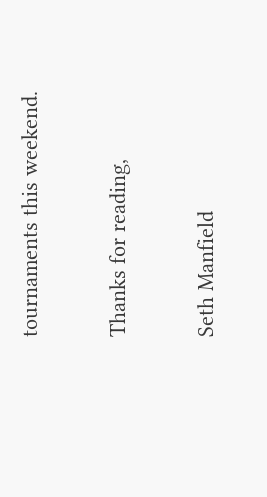tournaments this weekend.

Thanks for reading,

Seth Manfield